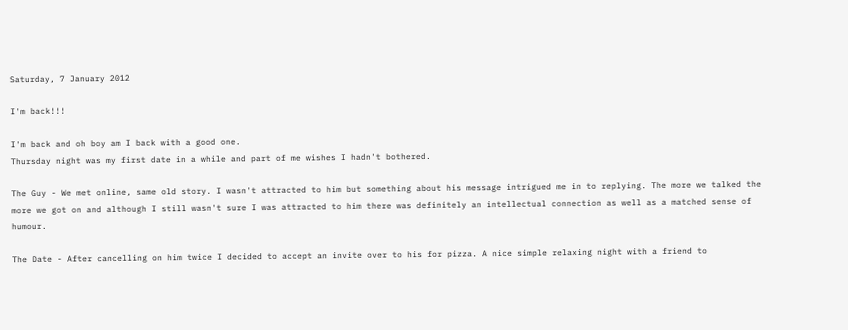Saturday, 7 January 2012

I'm back!!!

I'm back and oh boy am I back with a good one.
Thursday night was my first date in a while and part of me wishes I hadn't bothered.

The Guy - We met online, same old story. I wasn't attracted to him but something about his message intrigued me in to replying. The more we talked the more we got on and although I still wasn't sure I was attracted to him there was definitely an intellectual connection as well as a matched sense of humour.

The Date - After cancelling on him twice I decided to accept an invite over to his for pizza. A nice simple relaxing night with a friend to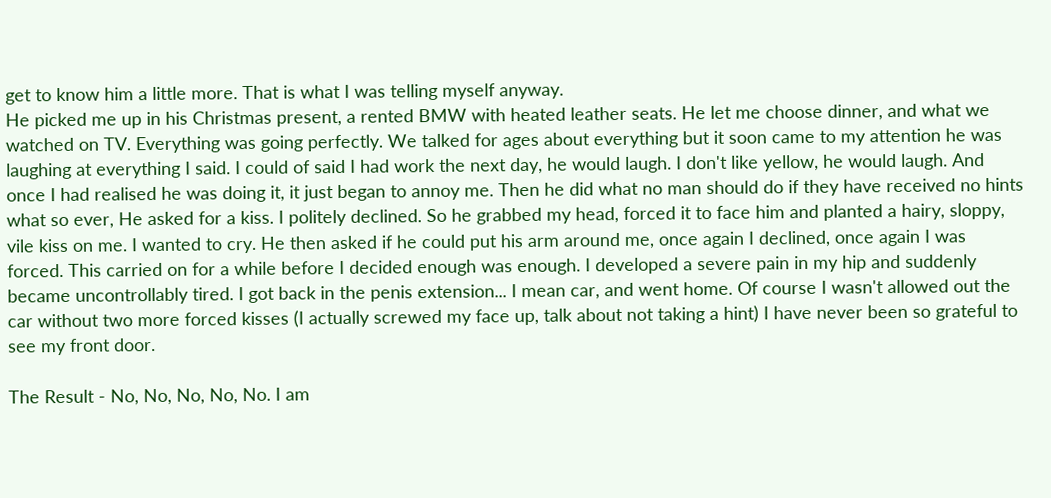get to know him a little more. That is what I was telling myself anyway.
He picked me up in his Christmas present, a rented BMW with heated leather seats. He let me choose dinner, and what we watched on TV. Everything was going perfectly. We talked for ages about everything but it soon came to my attention he was laughing at everything I said. I could of said I had work the next day, he would laugh. I don't like yellow, he would laugh. And once I had realised he was doing it, it just began to annoy me. Then he did what no man should do if they have received no hints what so ever, He asked for a kiss. I politely declined. So he grabbed my head, forced it to face him and planted a hairy, sloppy, vile kiss on me. I wanted to cry. He then asked if he could put his arm around me, once again I declined, once again I was forced. This carried on for a while before I decided enough was enough. I developed a severe pain in my hip and suddenly became uncontrollably tired. I got back in the penis extension... I mean car, and went home. Of course I wasn't allowed out the car without two more forced kisses (I actually screwed my face up, talk about not taking a hint) I have never been so grateful to see my front door.

The Result - No, No, No, No, No. I am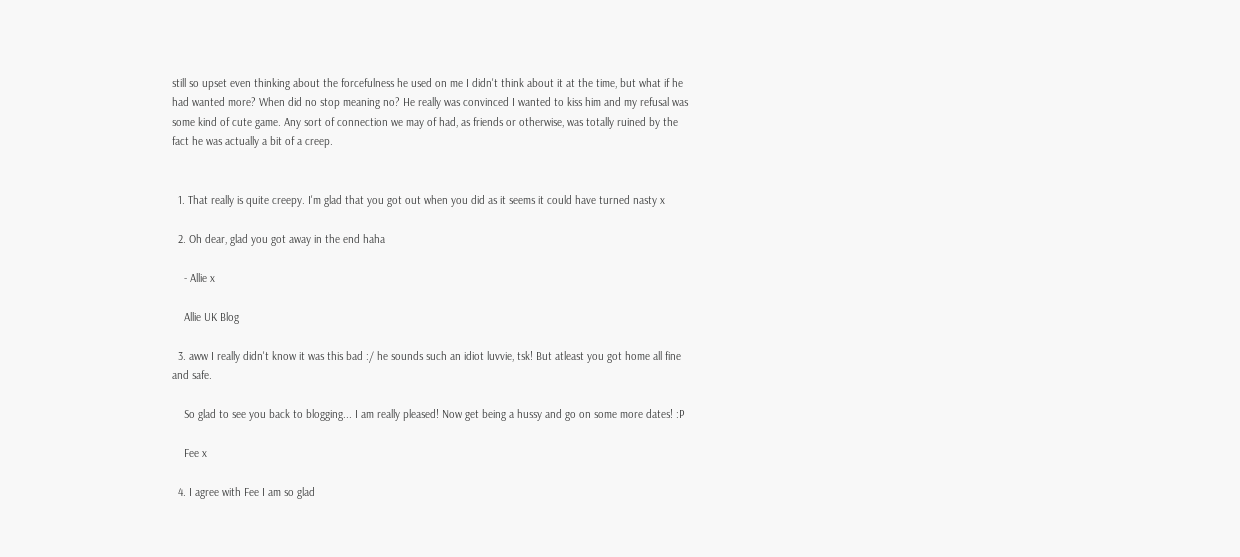still so upset even thinking about the forcefulness he used on me I didn't think about it at the time, but what if he had wanted more? When did no stop meaning no? He really was convinced I wanted to kiss him and my refusal was some kind of cute game. Any sort of connection we may of had, as friends or otherwise, was totally ruined by the fact he was actually a bit of a creep.


  1. That really is quite creepy. I'm glad that you got out when you did as it seems it could have turned nasty x

  2. Oh dear, glad you got away in the end haha

    - Allie x

    Allie UK Blog

  3. aww I really didn't know it was this bad :/ he sounds such an idiot luvvie, tsk! But atleast you got home all fine and safe.

    So glad to see you back to blogging... I am really pleased! Now get being a hussy and go on some more dates! :P

    Fee x

  4. I agree with Fee I am so glad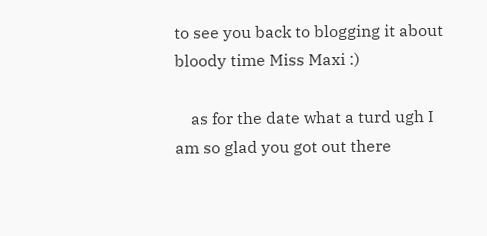to see you back to blogging it about bloody time Miss Maxi :)

    as for the date what a turd ugh I am so glad you got out there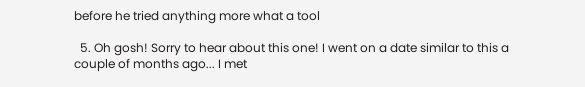before he tried anything more what a tool

  5. Oh gosh! Sorry to hear about this one! I went on a date similar to this a couple of months ago... I met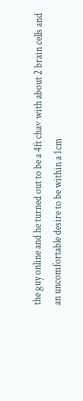the guy online and he turned out to be a 4ft chav with about 2 brain cells and an uncomfortable desire to be within a 1cm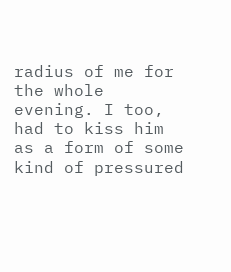radius of me for the whole evening. I too, had to kiss him as a form of some kind of pressured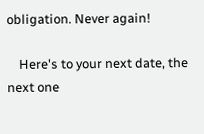obligation. Never again!

    Here's to your next date, the next one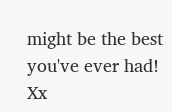might be the best you've ever had! Xx